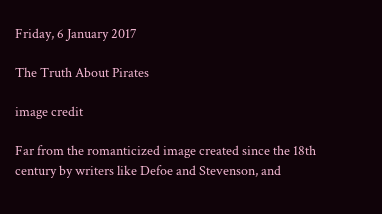Friday, 6 January 2017

The Truth About Pirates

image credit

Far from the romanticized image created since the 18th century by writers like Defoe and Stevenson, and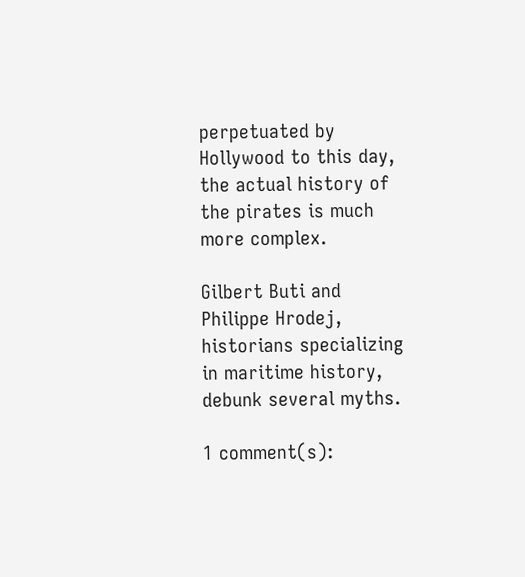perpetuated by Hollywood to this day, the actual history of the pirates is much more complex.

Gilbert Buti and Philippe Hrodej, historians specializing in maritime history, debunk several myths.

1 comment(s):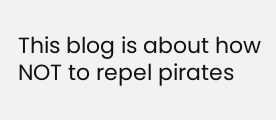This blog is about how NOT to repel pirates